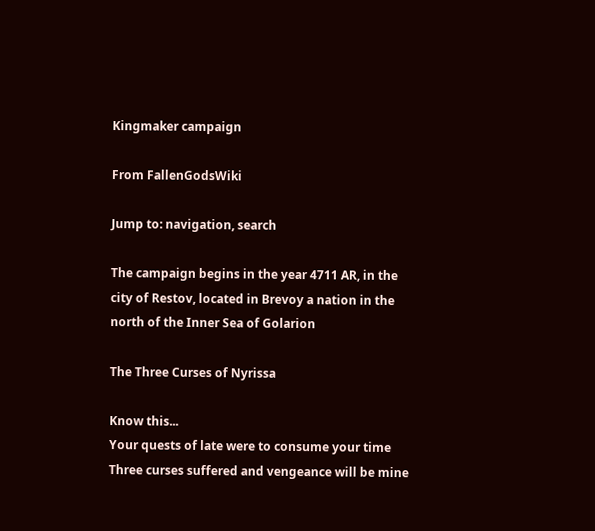Kingmaker campaign

From FallenGodsWiki

Jump to: navigation, search

The campaign begins in the year 4711 AR, in the city of Restov, located in Brevoy a nation in the north of the Inner Sea of Golarion

The Three Curses of Nyrissa

Know this...
Your quests of late were to consume your time
Three curses suffered and vengeance will be mine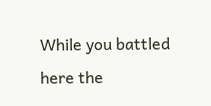While you battled here the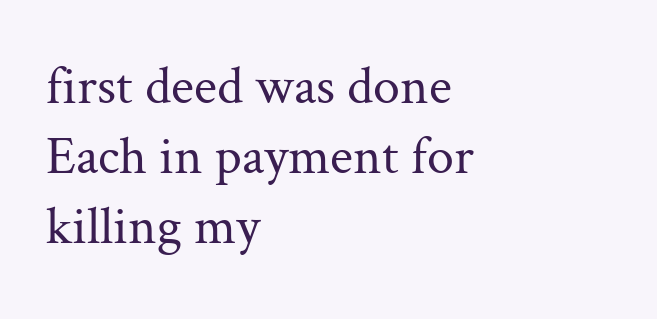first deed was done
Each in payment for killing my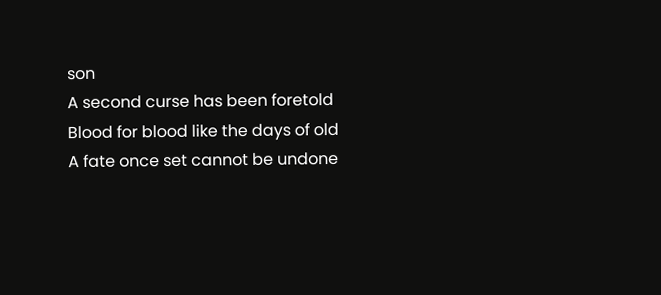son
A second curse has been foretold
Blood for blood like the days of old
A fate once set cannot be undone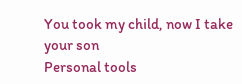You took my child, now I take your son
Personal tools